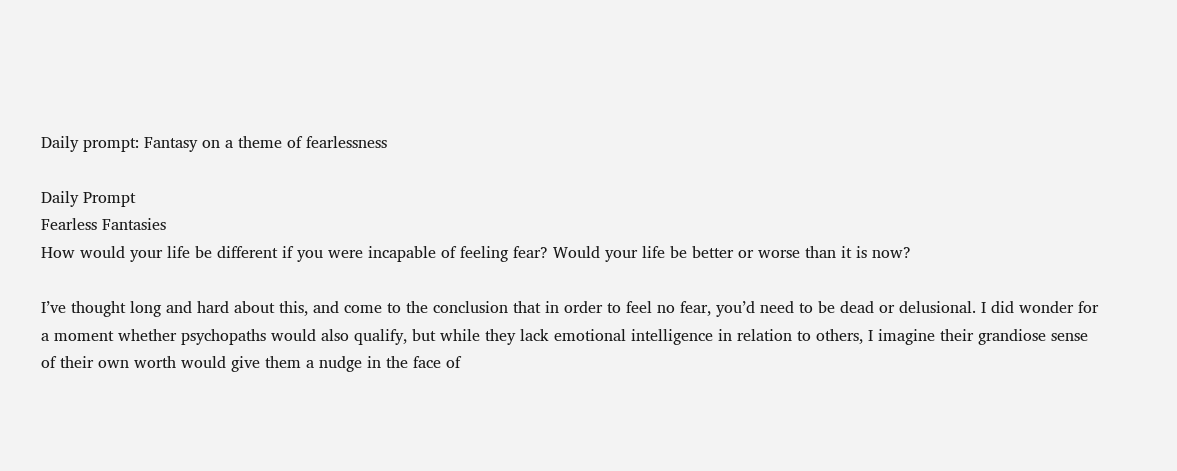Daily prompt: Fantasy on a theme of fearlessness

Daily Prompt
Fearless Fantasies
How would your life be different if you were incapable of feeling fear? Would your life be better or worse than it is now?

I’ve thought long and hard about this, and come to the conclusion that in order to feel no fear, you’d need to be dead or delusional. I did wonder for a moment whether psychopaths would also qualify, but while they lack emotional intelligence in relation to others, I imagine their grandiose sense of their own worth would give them a nudge in the face of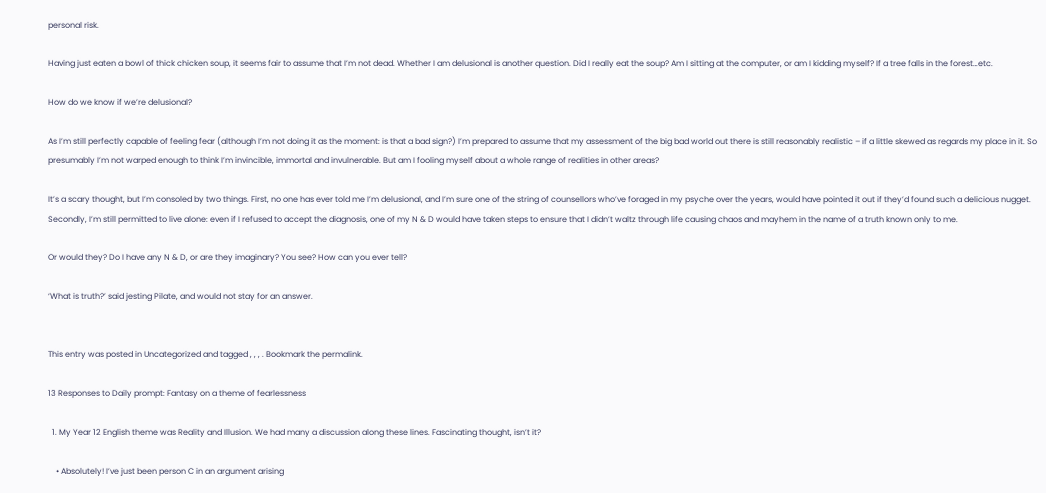personal risk.

Having just eaten a bowl of thick chicken soup, it seems fair to assume that I’m not dead. Whether I am delusional is another question. Did I really eat the soup? Am I sitting at the computer, or am I kidding myself? If a tree falls in the forest…etc.

How do we know if we’re delusional?

As I’m still perfectly capable of feeling fear (although I’m not doing it as the moment: is that a bad sign?) I’m prepared to assume that my assessment of the big bad world out there is still reasonably realistic – if a little skewed as regards my place in it. So presumably I’m not warped enough to think I’m invincible, immortal and invulnerable. But am I fooling myself about a whole range of realities in other areas?

It’s a scary thought, but I’m consoled by two things. First, no one has ever told me I’m delusional, and I’m sure one of the string of counsellors who’ve foraged in my psyche over the years, would have pointed it out if they’d found such a delicious nugget. Secondly, I’m still permitted to live alone: even if I refused to accept the diagnosis, one of my N & D would have taken steps to ensure that I didn’t waltz through life causing chaos and mayhem in the name of a truth known only to me.

Or would they? Do I have any N & D, or are they imaginary? You see? How can you ever tell?

‘What is truth?’ said jesting Pilate, and would not stay for an answer.


This entry was posted in Uncategorized and tagged , , , . Bookmark the permalink.

13 Responses to Daily prompt: Fantasy on a theme of fearlessness

  1. My Year 12 English theme was Reality and Illusion. We had many a discussion along these lines. Fascinating thought, isn’t it?

    • Absolutely! I’ve just been person C in an argument arising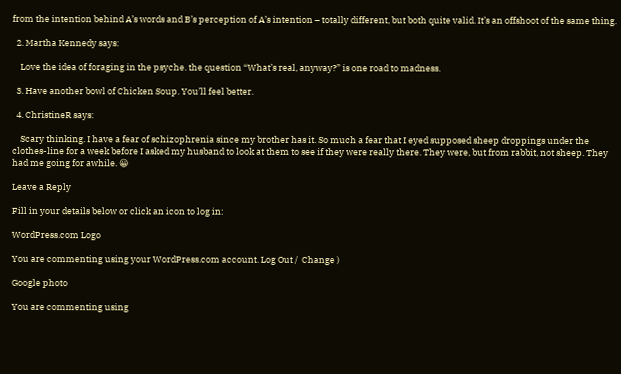from the intention behind A’s words and B’s perception of A’s intention – totally different, but both quite valid. It’s an offshoot of the same thing.

  2. Martha Kennedy says:

    Love the idea of foraging in the psyche. the question “What’s real, anyway?” is one road to madness.

  3. Have another bowl of Chicken Soup. You’ll feel better.

  4. ChristineR says:

    Scary thinking. I have a fear of schizophrenia since my brother has it. So much a fear that I eyed supposed sheep droppings under the clothes-line for a week before I asked my husband to look at them to see if they were really there. They were, but from rabbit, not sheep. They had me going for awhile. 😀

Leave a Reply

Fill in your details below or click an icon to log in:

WordPress.com Logo

You are commenting using your WordPress.com account. Log Out /  Change )

Google photo

You are commenting using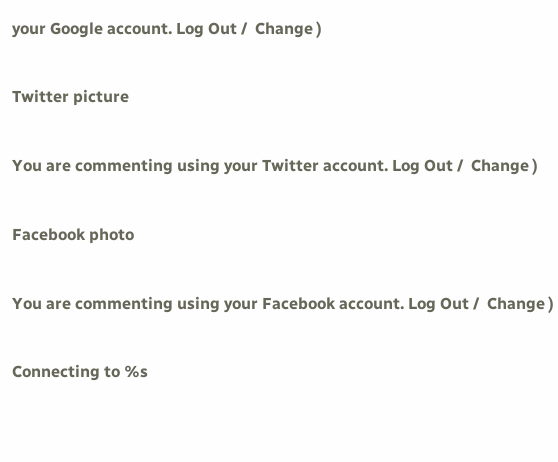your Google account. Log Out /  Change )

Twitter picture

You are commenting using your Twitter account. Log Out /  Change )

Facebook photo

You are commenting using your Facebook account. Log Out /  Change )

Connecting to %s